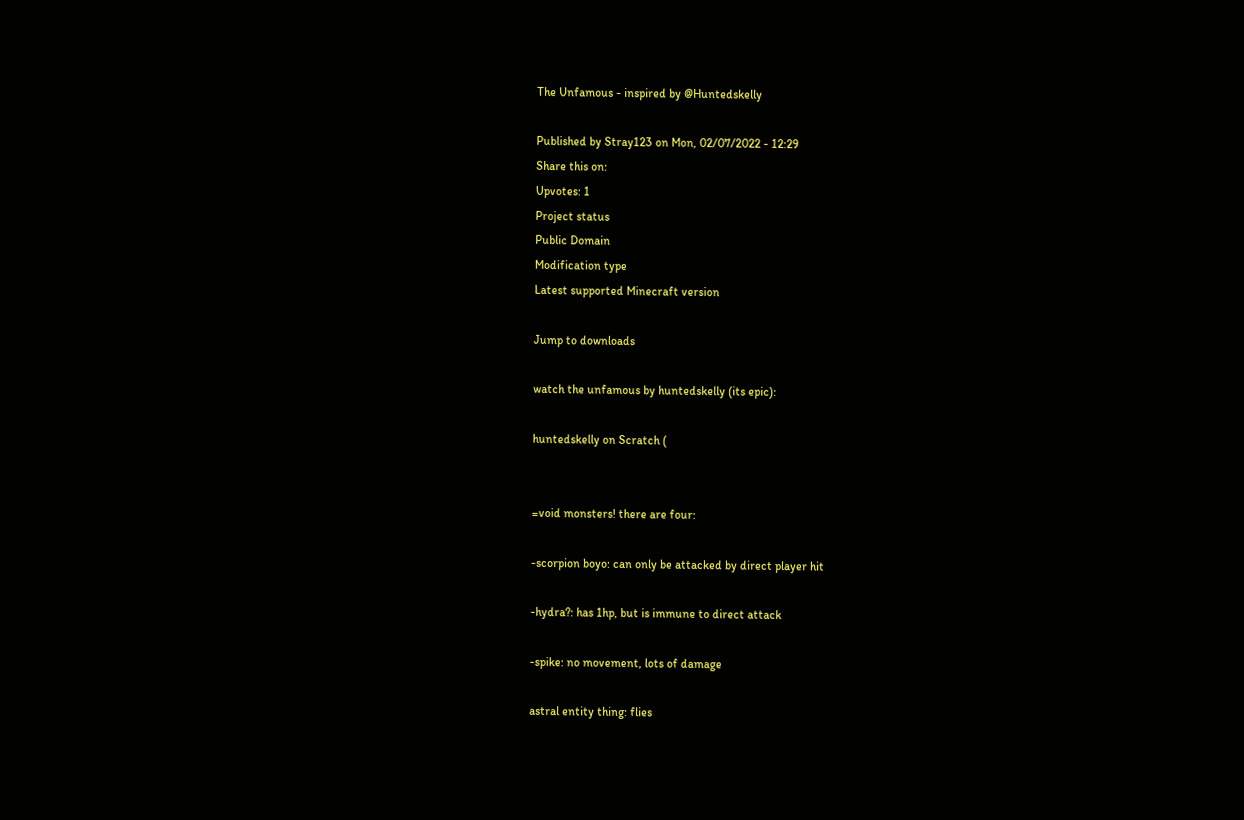The Unfamous - inspired by @Huntedskelly

Published by Stray123 on Mon, 02/07/2022 - 12:29
Share this on:
Upvotes: 1
Project status
Public Domain
Modification type
Latest supported Minecraft version

Jump to downloads

watch the unfamous by huntedskelly (its epic):

huntedskelly on Scratch (


=void monsters! there are four:

-scorpion boyo: can only be attacked by direct player hit

-hydra?: has 1hp, but is immune to direct attack

-spike: no movement, lots of damage

astral entity thing: flies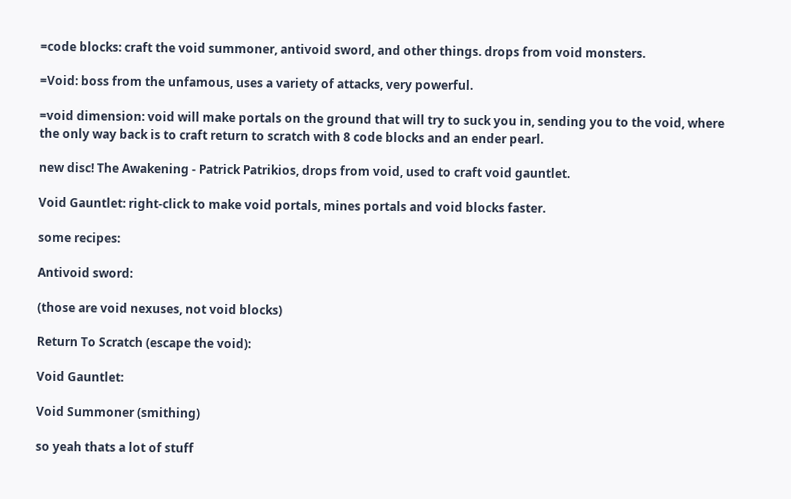=code blocks: craft the void summoner, antivoid sword, and other things. drops from void monsters.

=Void: boss from the unfamous, uses a variety of attacks, very powerful.

=void dimension: void will make portals on the ground that will try to suck you in, sending you to the void, where the only way back is to craft return to scratch with 8 code blocks and an ender pearl.

new disc! The Awakening - Patrick Patrikios, drops from void, used to craft void gauntlet.

Void Gauntlet: right-click to make void portals, mines portals and void blocks faster.

some recipes:

Antivoid sword:

(those are void nexuses, not void blocks)

Return To Scratch (escape the void):

Void Gauntlet:

Void Summoner (smithing)

so yeah thats a lot of stuff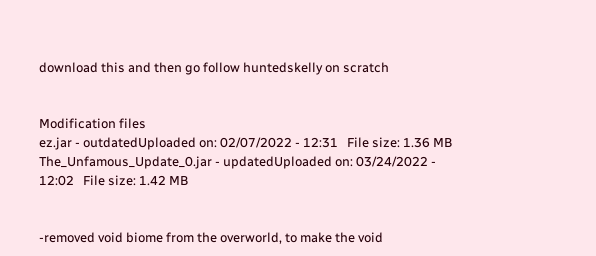download this and then go follow huntedskelly on scratch


Modification files
ez.jar - outdatedUploaded on: 02/07/2022 - 12:31   File size: 1.36 MB
The_Unfamous_Update_0.jar - updatedUploaded on: 03/24/2022 - 12:02   File size: 1.42 MB


-removed void biome from the overworld, to make the void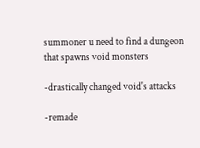summoner u need to find a dungeon that spawns void monsters

-drastically changed void's attacks

-remade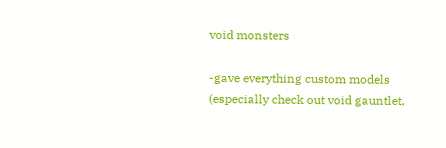void monsters

-gave everything custom models (especially check out void gauntlet,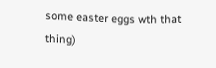some easter eggs wth that thing)